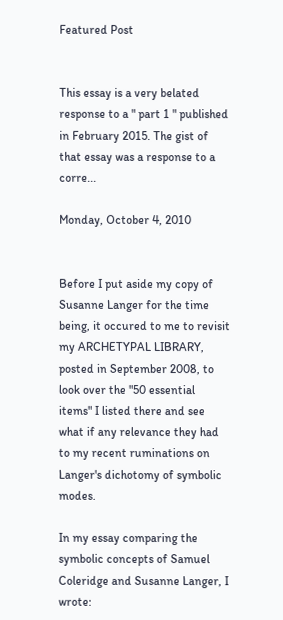Featured Post


This essay is a very belated response to a " part 1 " published in February 2015. The gist of that essay was a response to a corre...

Monday, October 4, 2010


Before I put aside my copy of Susanne Langer for the time being, it occured to me to revisit my ARCHETYPAL LIBRARY, posted in September 2008, to look over the "50 essential items" I listed there and see what if any relevance they had to my recent ruminations on Langer's dichotomy of symbolic modes.

In my essay comparing the symbolic concepts of Samuel Coleridge and Susanne Langer, I wrote: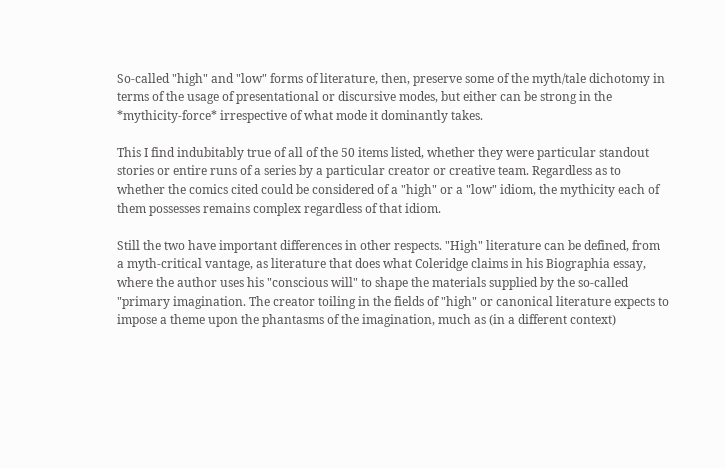So-called "high" and "low" forms of literature, then, preserve some of the myth/tale dichotomy in terms of the usage of presentational or discursive modes, but either can be strong in the *mythicity-force* irrespective of what mode it dominantly takes.

This I find indubitably true of all of the 50 items listed, whether they were particular standout stories or entire runs of a series by a particular creator or creative team. Regardless as to whether the comics cited could be considered of a "high" or a "low" idiom, the mythicity each of them possesses remains complex regardless of that idiom.

Still the two have important differences in other respects. "High" literature can be defined, from a myth-critical vantage, as literature that does what Coleridge claims in his Biographia essay, where the author uses his "conscious will" to shape the materials supplied by the so-called "primary imagination. The creator toiling in the fields of "high" or canonical literature expects to impose a theme upon the phantasms of the imagination, much as (in a different context)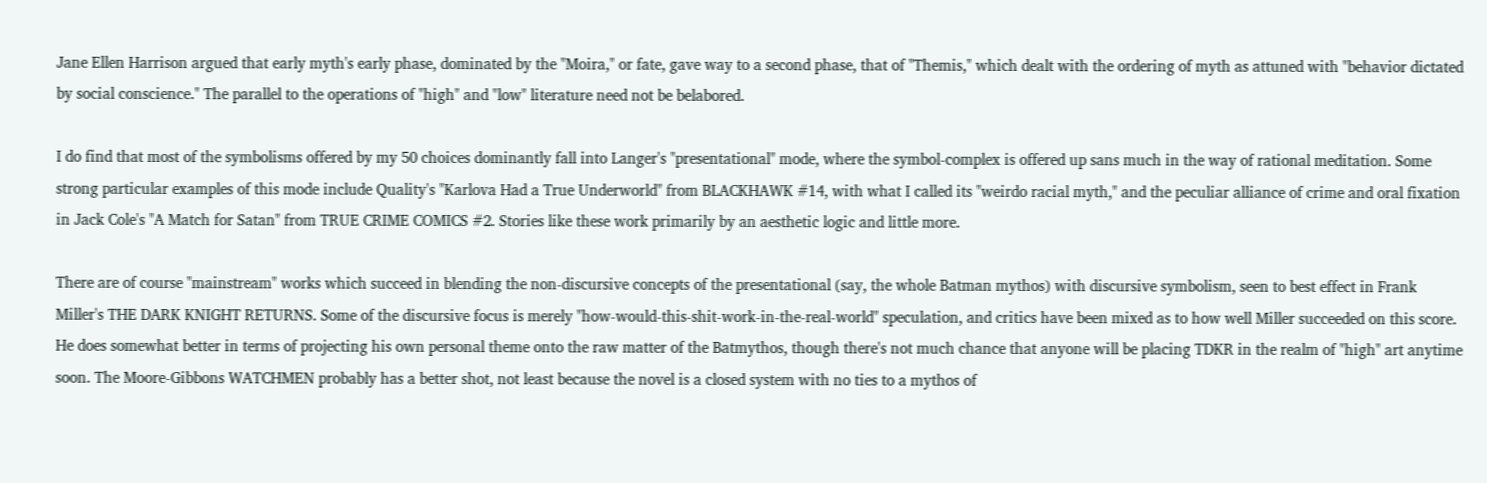Jane Ellen Harrison argued that early myth's early phase, dominated by the "Moira," or fate, gave way to a second phase, that of "Themis," which dealt with the ordering of myth as attuned with "behavior dictated by social conscience." The parallel to the operations of "high" and "low" literature need not be belabored.

I do find that most of the symbolisms offered by my 50 choices dominantly fall into Langer's "presentational" mode, where the symbol-complex is offered up sans much in the way of rational meditation. Some strong particular examples of this mode include Quality's "Karlova Had a True Underworld" from BLACKHAWK #14, with what I called its "weirdo racial myth," and the peculiar alliance of crime and oral fixation in Jack Cole's "A Match for Satan" from TRUE CRIME COMICS #2. Stories like these work primarily by an aesthetic logic and little more.

There are of course "mainstream" works which succeed in blending the non-discursive concepts of the presentational (say, the whole Batman mythos) with discursive symbolism, seen to best effect in Frank Miller's THE DARK KNIGHT RETURNS. Some of the discursive focus is merely "how-would-this-shit-work-in-the-real-world" speculation, and critics have been mixed as to how well Miller succeeded on this score. He does somewhat better in terms of projecting his own personal theme onto the raw matter of the Batmythos, though there's not much chance that anyone will be placing TDKR in the realm of "high" art anytime soon. The Moore-Gibbons WATCHMEN probably has a better shot, not least because the novel is a closed system with no ties to a mythos of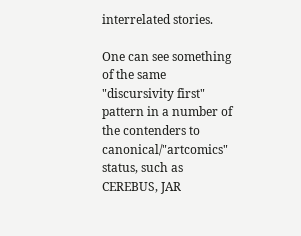interrelated stories.

One can see something of the same "discursivity first" pattern in a number of the contenders to canonical/"artcomics" status, such as CEREBUS, JAR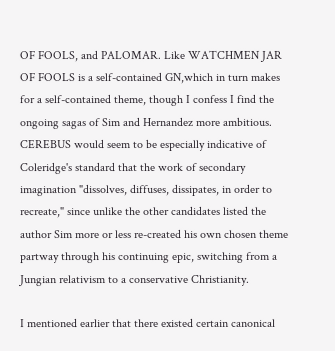OF FOOLS, and PALOMAR. Like WATCHMEN JAR OF FOOLS is a self-contained GN,which in turn makes for a self-contained theme, though I confess I find the ongoing sagas of Sim and Hernandez more ambitious. CEREBUS would seem to be especially indicative of Coleridge's standard that the work of secondary imagination "dissolves, diffuses, dissipates, in order to recreate," since unlike the other candidates listed the author Sim more or less re-created his own chosen theme partway through his continuing epic, switching from a Jungian relativism to a conservative Christianity.

I mentioned earlier that there existed certain canonical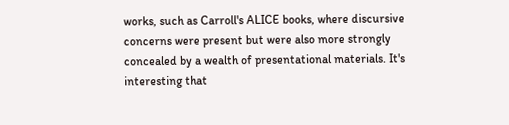works, such as Carroll's ALICE books, where discursive concerns were present but were also more strongly concealed by a wealth of presentational materials. It's interesting that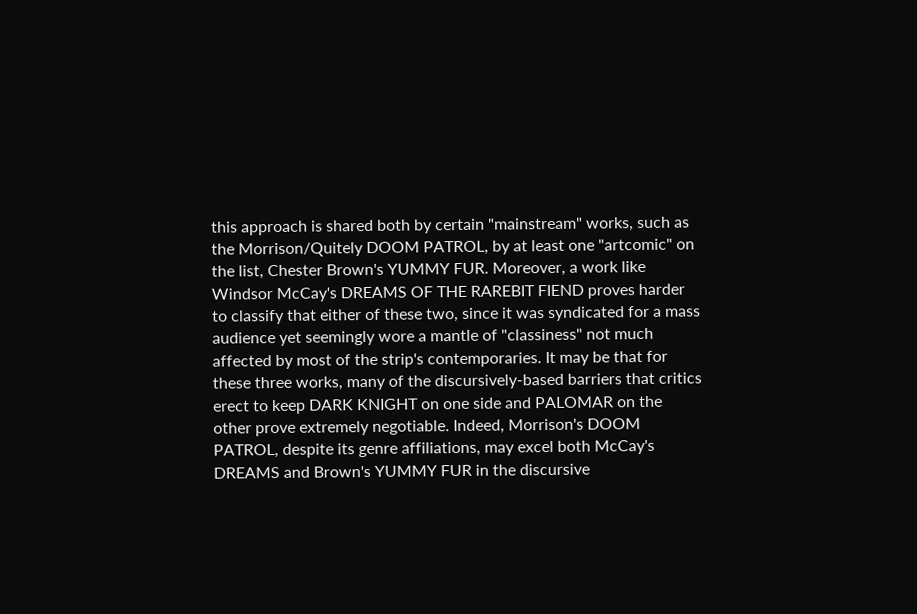this approach is shared both by certain "mainstream" works, such as the Morrison/Quitely DOOM PATROL, by at least one "artcomic" on the list, Chester Brown's YUMMY FUR. Moreover, a work like Windsor McCay's DREAMS OF THE RAREBIT FIEND proves harder to classify that either of these two, since it was syndicated for a mass audience yet seemingly wore a mantle of "classiness" not much affected by most of the strip's contemporaries. It may be that for these three works, many of the discursively-based barriers that critics erect to keep DARK KNIGHT on one side and PALOMAR on the other prove extremely negotiable. Indeed, Morrison's DOOM PATROL, despite its genre affiliations, may excel both McCay's DREAMS and Brown's YUMMY FUR in the discursive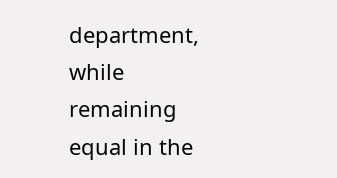department, while remaining equal in the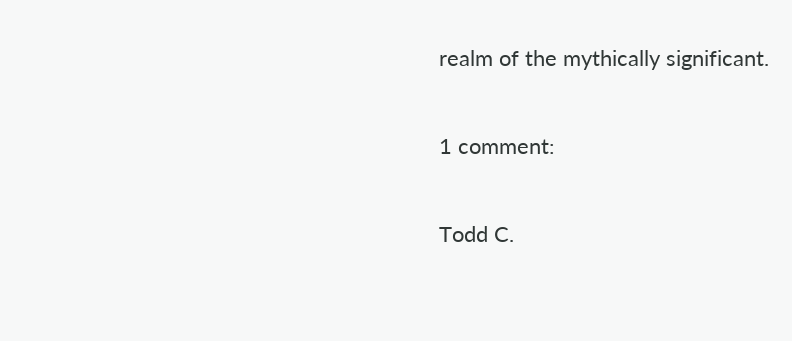realm of the mythically significant.

1 comment:

Todd C.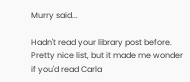Murry said...

Hadn't read your library post before. Pretty nice list, but it made me wonder if you'd read Carla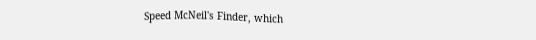Speed McNeil's Finder, which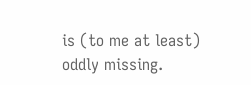is (to me at least) oddly missing.